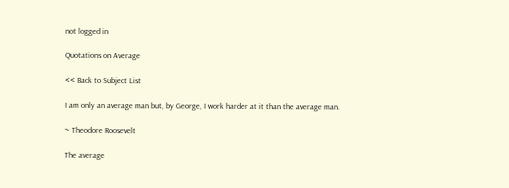not logged in

Quotations on Average

<< Back to Subject List

I am only an average man but, by George, I work harder at it than the average man.

~ Theodore Roosevelt

The average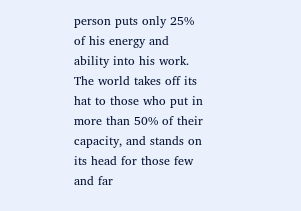person puts only 25% of his energy and ability into his work. The world takes off its hat to those who put in more than 50% of their capacity, and stands on its head for those few and far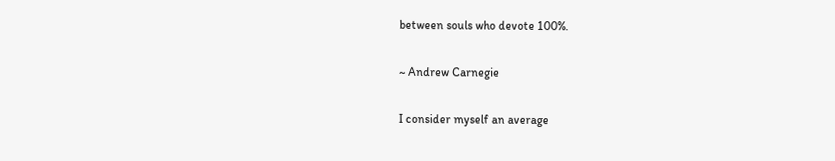between souls who devote 100%.

~ Andrew Carnegie

I consider myself an average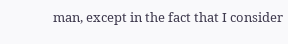man, except in the fact that I consider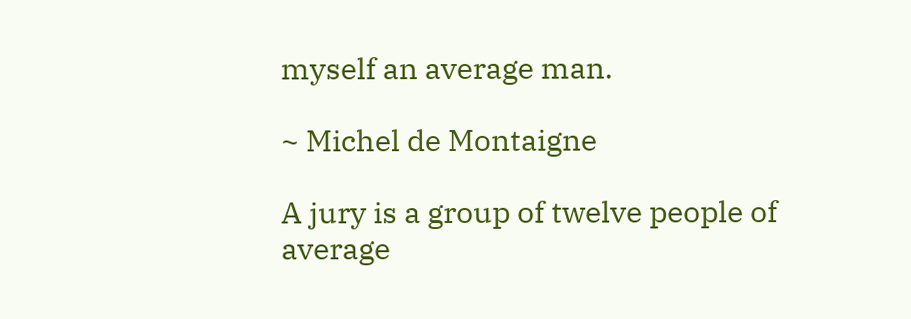myself an average man.

~ Michel de Montaigne

A jury is a group of twelve people of average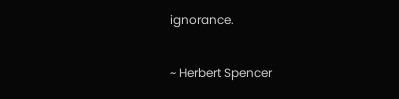ignorance.

~ Herbert Spencer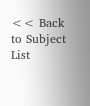<< Back to Subject List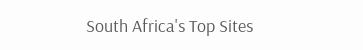South Africa's Top Sites